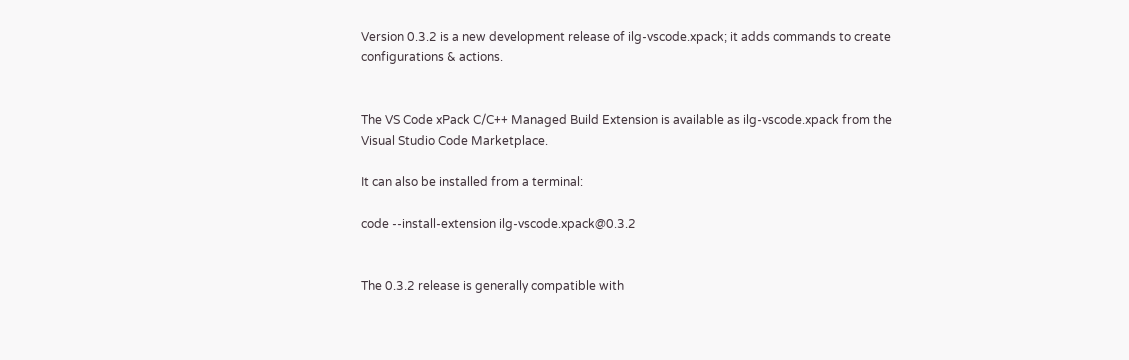Version 0.3.2 is a new development release of ilg-vscode.xpack; it adds commands to create configurations & actions.


The VS Code xPack C/C++ Managed Build Extension is available as ilg-vscode.xpack from the Visual Studio Code Marketplace.

It can also be installed from a terminal:

code --install-extension ilg-vscode.xpack@0.3.2


The 0.3.2 release is generally compatible with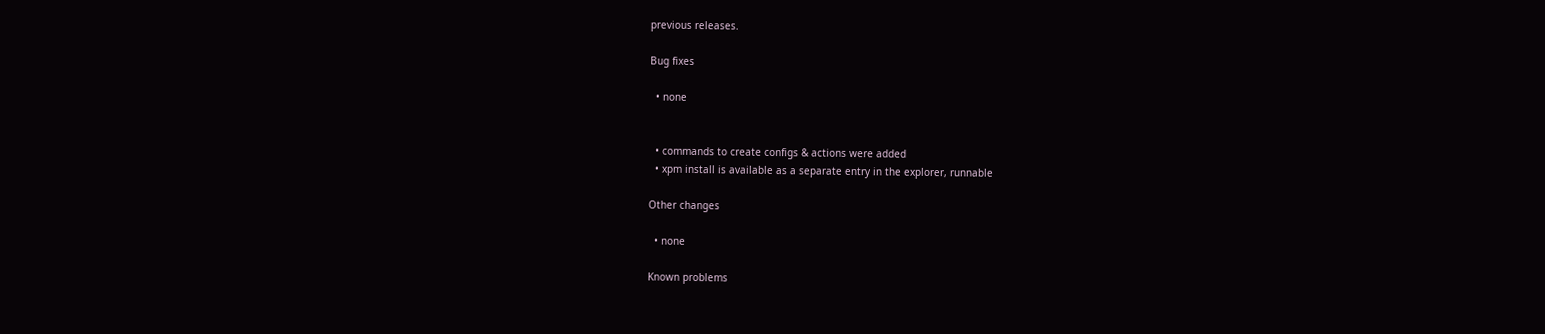previous releases.

Bug fixes

  • none


  • commands to create configs & actions were added
  • xpm install is available as a separate entry in the explorer, runnable

Other changes

  • none

Known problems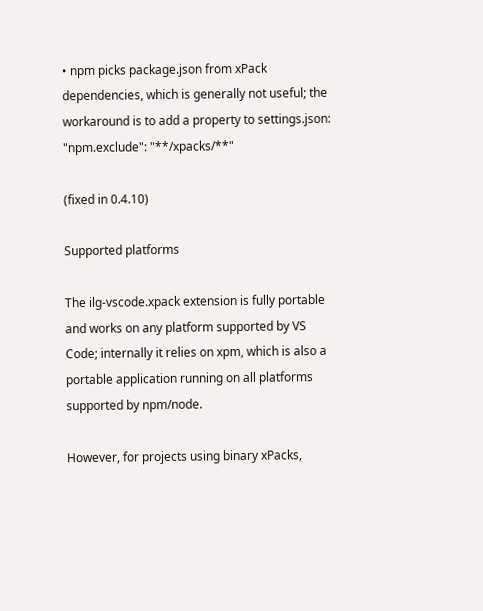• npm picks package.json from xPack dependencies, which is generally not useful; the workaround is to add a property to settings.json:
"npm.exclude": "**/xpacks/**"

(fixed in 0.4.10)

Supported platforms

The ilg-vscode.xpack extension is fully portable and works on any platform supported by VS Code; internally it relies on xpm, which is also a portable application running on all platforms supported by npm/node.

However, for projects using binary xPacks,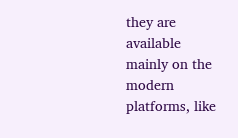they are available mainly on the modern platforms, like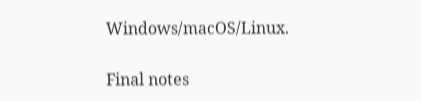Windows/macOS/Linux.

Final notes